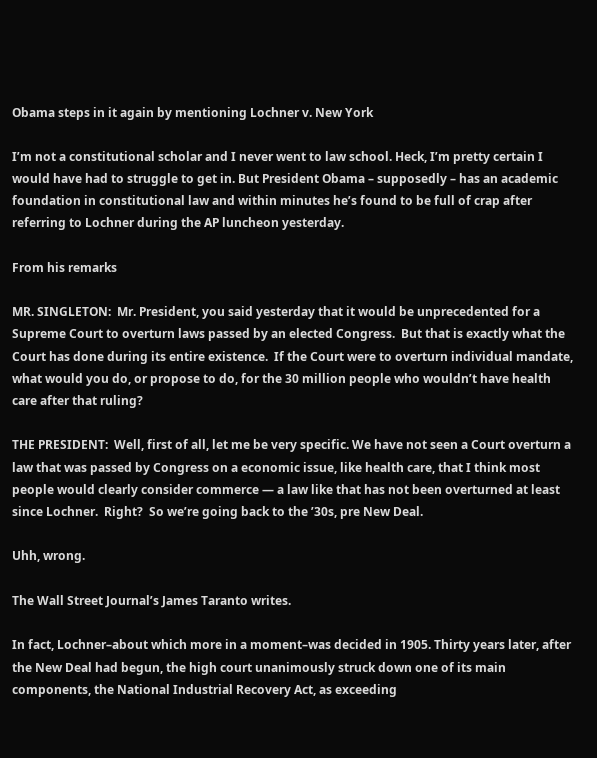Obama steps in it again by mentioning Lochner v. New York

I’m not a constitutional scholar and I never went to law school. Heck, I’m pretty certain I would have had to struggle to get in. But President Obama – supposedly – has an academic foundation in constitutional law and within minutes he’s found to be full of crap after referring to Lochner during the AP luncheon yesterday.

From his remarks

MR. SINGLETON:  Mr. President, you said yesterday that it would be unprecedented for a Supreme Court to overturn laws passed by an elected Congress.  But that is exactly what the Court has done during its entire existence.  If the Court were to overturn individual mandate, what would you do, or propose to do, for the 30 million people who wouldn’t have health care after that ruling?

THE PRESIDENT:  Well, first of all, let me be very specific. We have not seen a Court overturn a law that was passed by Congress on a economic issue, like health care, that I think most people would clearly consider commerce — a law like that has not been overturned at least since Lochner.  Right?  So we’re going back to the ’30s, pre New Deal.

Uhh, wrong.

The Wall Street Journal’s James Taranto writes.

In fact, Lochner–about which more in a moment–was decided in 1905. Thirty years later, after the New Deal had begun, the high court unanimously struck down one of its main components, the National Industrial Recovery Act, as exceeding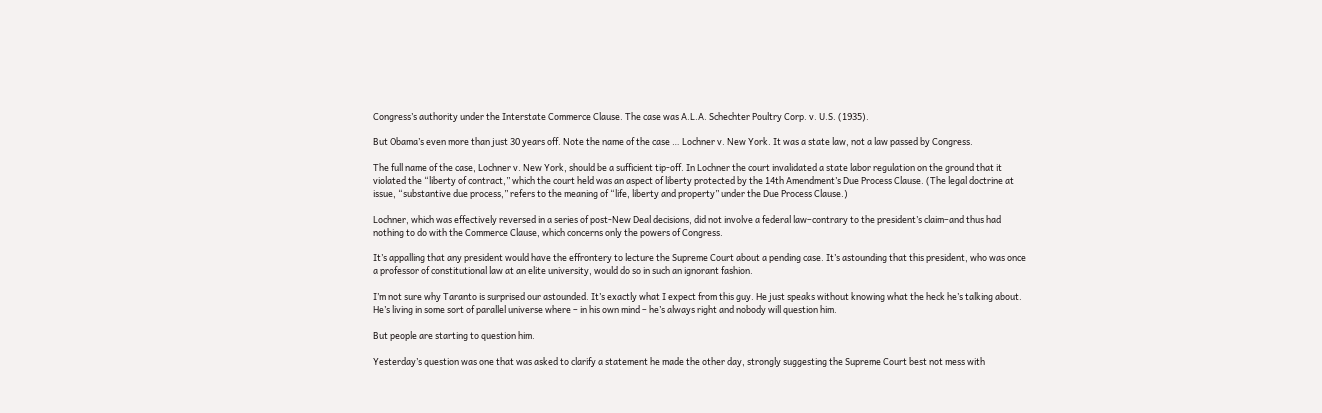Congress’s authority under the Interstate Commerce Clause. The case was A.L.A. Schechter Poultry Corp. v. U.S. (1935).

But Obama’s even more than just 30 years off. Note the name of the case … Lochner v. New York. It was a state law, not a law passed by Congress.

The full name of the case, Lochner v. New York, should be a sufficient tip-off. In Lochner the court invalidated a state labor regulation on the ground that it violated the “liberty of contract,” which the court held was an aspect of liberty protected by the 14th Amendment’s Due Process Clause. (The legal doctrine at issue, “substantive due process,” refers to the meaning of “life, liberty and property” under the Due Process Clause.)

Lochner, which was effectively reversed in a series of post-New Deal decisions, did not involve a federal law–contrary to the president’s claim–and thus had nothing to do with the Commerce Clause, which concerns only the powers of Congress.

It’s appalling that any president would have the effrontery to lecture the Supreme Court about a pending case. It’s astounding that this president, who was once a professor of constitutional law at an elite university, would do so in such an ignorant fashion.

I’m not sure why Taranto is surprised our astounded. It’s exactly what I expect from this guy. He just speaks without knowing what the heck he’s talking about. He’s living in some sort of parallel universe where – in his own mind – he’s always right and nobody will question him.

But people are starting to question him.

Yesterday’s question was one that was asked to clarify a statement he made the other day, strongly suggesting the Supreme Court best not mess with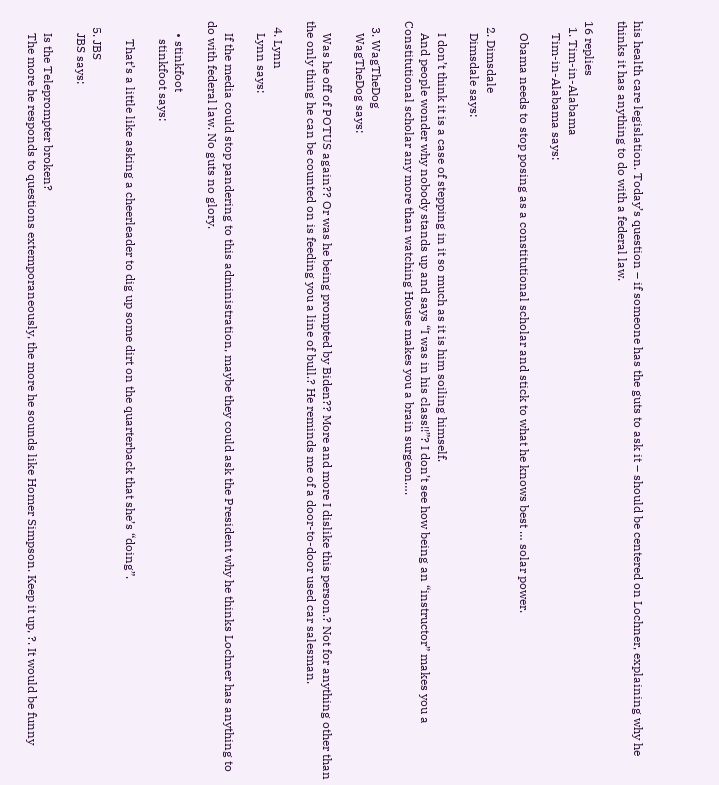his health care legislation. Today’s question – if someone has the guts to ask it – should be centered on Lochner, explaining why he thinks it has anything to do with a federal law.

16 replies
  1. Tim-in-Alabama
    Tim-in-Alabama says:

    Obama needs to stop posing as a constitutional scholar and stick to what he knows best … solar power.

  2. Dimsdale
    Dimsdale says:

    I don’t think it is a case of stepping in it so much as it is him soiling himself.
    And people wonder why nobody stands up and says “I was in his class!!”? I don’t see how being an “instructor” makes you a Constitutional scholar any more than watching House makes you a brain surgeon….

  3. WagTheDog
    WagTheDog says:

    Was he off of POTUS again?? Or was he being prompted by Biden?? More and more I dislike this person.? Not for anything other than the only thing he can be counted on is feeding you a line of bull.? He reminds me of a door-to-door used car salesman.

  4. Lynn
    Lynn says:

    If the media could stop pandering to this administration, maybe they could ask the President why he thinks Lochner has anything to do with federal law. No guts no glory.

    • stinkfoot
      stinkfoot says:

      That’s a little like asking a cheerleader to dig up some dirt on the quarterback that she’s “doing”.

  5. JBS
    JBS says:

    Is the Teleprompter broken?
    The more he responds to questions extemporaneously, the more he sounds like Homer Simpson. Keep it up, ?. It would be funny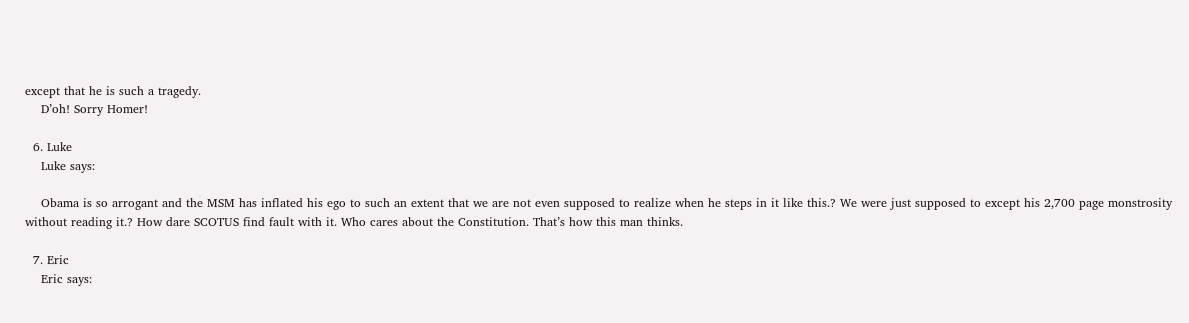except that he is such a tragedy.
    D’oh! Sorry Homer!

  6. Luke
    Luke says:

    Obama is so arrogant and the MSM has inflated his ego to such an extent that we are not even supposed to realize when he steps in it like this.? We were just supposed to except his 2,700 page monstrosity without reading it.? How dare SCOTUS find fault with it. Who cares about the Constitution. That’s how this man thinks.

  7. Eric
    Eric says: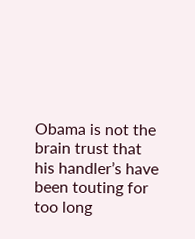Obama is not the brain trust that his handler’s have been touting for too long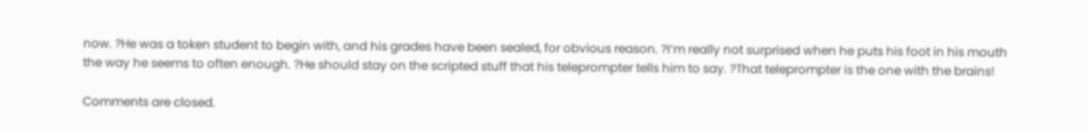now. ?He was a token student to begin with, and his grades have been sealed, for obvious reason. ?I’m really not surprised when he puts his foot in his mouth the way he seems to often enough. ?He should stay on the scripted stuff that his teleprompter tells him to say. ?That teleprompter is the one with the brains!

Comments are closed.